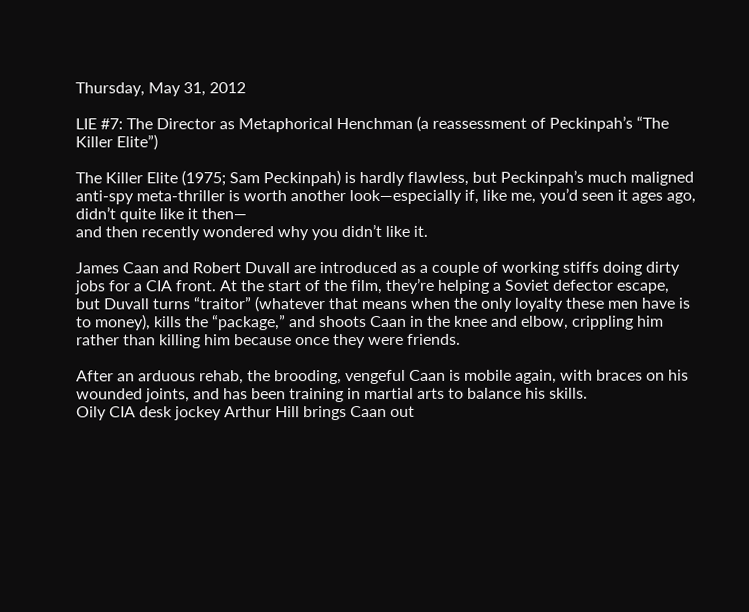Thursday, May 31, 2012

LIE #7: The Director as Metaphorical Henchman (a reassessment of Peckinpah’s “The Killer Elite”)

The Killer Elite (1975; Sam Peckinpah) is hardly flawless, but Peckinpah’s much maligned anti-spy meta-thriller is worth another look—especially if, like me, you’d seen it ages ago, didn’t quite like it then—
and then recently wondered why you didn’t like it.

James Caan and Robert Duvall are introduced as a couple of working stiffs doing dirty jobs for a CIA front. At the start of the film, they’re helping a Soviet defector escape, but Duvall turns “traitor” (whatever that means when the only loyalty these men have is to money), kills the “package,” and shoots Caan in the knee and elbow, crippling him rather than killing him because once they were friends.

After an arduous rehab, the brooding, vengeful Caan is mobile again, with braces on his wounded joints, and has been training in martial arts to balance his skills.
Oily CIA desk jockey Arthur Hill brings Caan out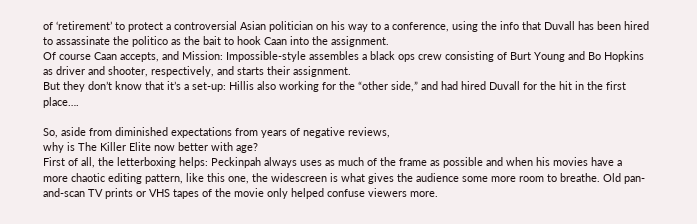of ‘retirement’ to protect a controversial Asian politician on his way to a conference, using the info that Duvall has been hired to assassinate the politico as the bait to hook Caan into the assignment.
Of course Caan accepts, and Mission: Impossible-style assembles a black ops crew consisting of Burt Young and Bo Hopkins as driver and shooter, respectively, and starts their assignment.
But they don’t know that it’s a set-up: Hillis also working for the “other side,” and had hired Duvall for the hit in the first place….

So, aside from diminished expectations from years of negative reviews,
why is The Killer Elite now better with age?
First of all, the letterboxing helps: Peckinpah always uses as much of the frame as possible and when his movies have a more chaotic editing pattern, like this one, the widescreen is what gives the audience some more room to breathe. Old pan-and-scan TV prints or VHS tapes of the movie only helped confuse viewers more.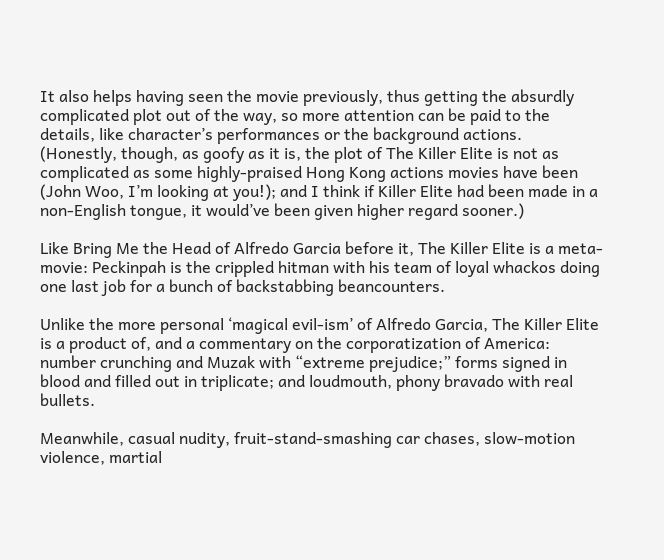It also helps having seen the movie previously, thus getting the absurdly complicated plot out of the way, so more attention can be paid to the details, like character’s performances or the background actions.
(Honestly, though, as goofy as it is, the plot of The Killer Elite is not as complicated as some highly-praised Hong Kong actions movies have been (John Woo, I’m looking at you!); and I think if Killer Elite had been made in a non-English tongue, it would’ve been given higher regard sooner.)

Like Bring Me the Head of Alfredo Garcia before it, The Killer Elite is a meta-movie: Peckinpah is the crippled hitman with his team of loyal whackos doing one last job for a bunch of backstabbing beancounters.

Unlike the more personal ‘magical evil-ism’ of Alfredo Garcia, The Killer Elite is a product of, and a commentary on the corporatization of America: number crunching and Muzak with “extreme prejudice;” forms signed in blood and filled out in triplicate; and loudmouth, phony bravado with real bullets.

Meanwhile, casual nudity, fruit-stand-smashing car chases, slow-motion violence, martial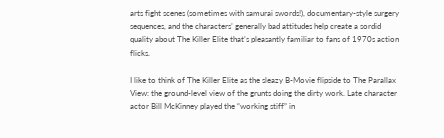arts fight scenes (sometimes with samurai swords!), documentary-style surgery sequences, and the characters’ generally bad attitudes help create a sordid quality about The Killer Elite that’s pleasantly familiar to fans of 1970s action flicks.

I like to think of The Killer Elite as the sleazy B-Movie flipside to The Parallax View: the ground-level view of the grunts doing the dirty work. Late character actor Bill McKinney played the “working stiff” in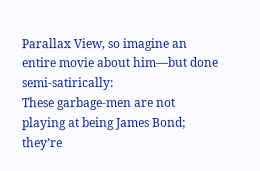Parallax View, so imagine an entire movie about him—but done semi-satirically:
These garbage-men are not playing at being James Bond; they’re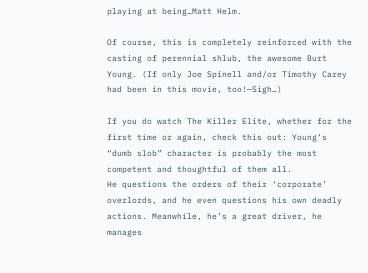playing at being…Matt Helm.

Of course, this is completely reinforced with the casting of perennial shlub, the awesome Burt Young. (If only Joe Spinell and/or Timothy Carey had been in this movie, too!—Sigh…)

If you do watch The Killer Elite, whether for the first time or again, check this out: Young’s “dumb slob” character is probably the most competent and thoughtful of them all.
He questions the orders of their ‘corporate’ overlords, and he even questions his own deadly actions. Meanwhile, he’s a great driver, he manages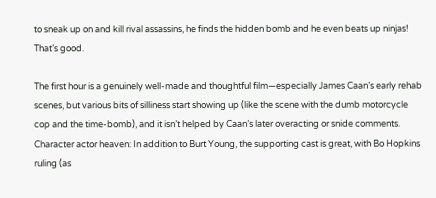to sneak up on and kill rival assassins, he finds the hidden bomb and he even beats up ninjas! That’s good.

The first hour is a genuinely well-made and thoughtful film—especially James Caan’s early rehab scenes, but various bits of silliness start showing up (like the scene with the dumb motorcycle cop and the time-bomb), and it isn’t helped by Caan’s later overacting or snide comments.
Character actor heaven: In addition to Burt Young, the supporting cast is great, with Bo Hopkins ruling (as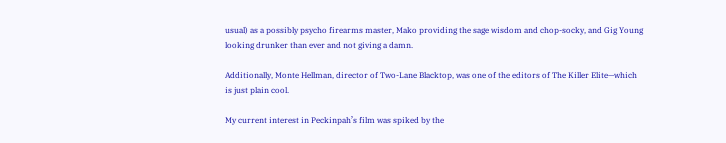usual) as a possibly psycho firearms master, Mako providing the sage wisdom and chop-socky, and Gig Young looking drunker than ever and not giving a damn.

Additionally, Monte Hellman, director of Two-Lane Blacktop, was one of the editors of The Killer Elite—which is just plain cool.

My current interest in Peckinpah’s film was spiked by the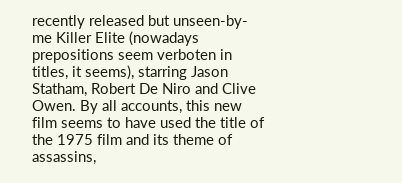recently released but unseen-by-me Killer Elite (nowadays prepositions seem verboten in titles, it seems), starring Jason Statham, Robert De Niro and Clive Owen. By all accounts, this new film seems to have used the title of the 1975 film and its theme of assassins,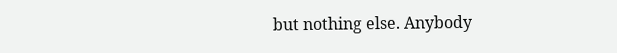but nothing else. Anybody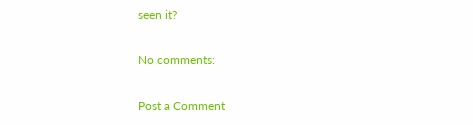seen it?

No comments:

Post a Comment